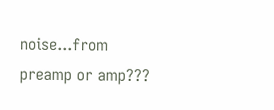noise...from preamp or amp???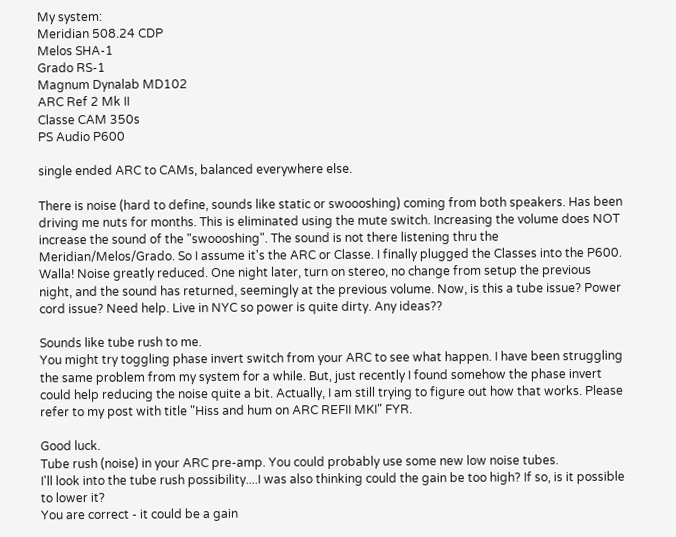My system:
Meridian 508.24 CDP
Melos SHA-1
Grado RS-1
Magnum Dynalab MD102
ARC Ref 2 Mk II
Classe CAM 350s
PS Audio P600

single ended ARC to CAMs, balanced everywhere else.

There is noise (hard to define, sounds like static or swoooshing) coming from both speakers. Has been driving me nuts for months. This is eliminated using the mute switch. Increasing the volume does NOT increase the sound of the "swoooshing". The sound is not there listening thru the Meridian/Melos/Grado. So I assume it's the ARC or Classe. I finally plugged the Classes into the P600. Walla! Noise greatly reduced. One night later, turn on stereo, no change from setup the previous night, and the sound has returned, seemingly at the previous volume. Now, is this a tube issue? Power cord issue? Need help. Live in NYC so power is quite dirty. Any ideas??

Sounds like tube rush to me.
You might try toggling phase invert switch from your ARC to see what happen. I have been struggling the same problem from my system for a while. But, just recently I found somehow the phase invert could help reducing the noise quite a bit. Actually, I am still trying to figure out how that works. Please refer to my post with title "Hiss and hum on ARC REFII MKI" FYR.

Good luck.
Tube rush (noise) in your ARC pre-amp. You could probably use some new low noise tubes.
I'll look into the tube rush possibility....I was also thinking could the gain be too high? If so, is it possible to lower it?
You are correct - it could be a gain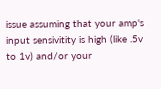issue assuming that your amp's input sensivitity is high (like .5v to 1v) and/or your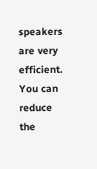speakers are very efficient. You can reduce the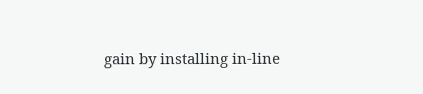gain by installing in-line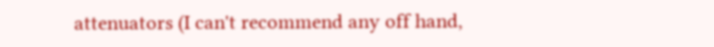attenuators (I can't recommend any off hand,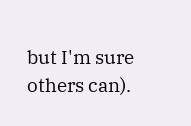but I'm sure others can).